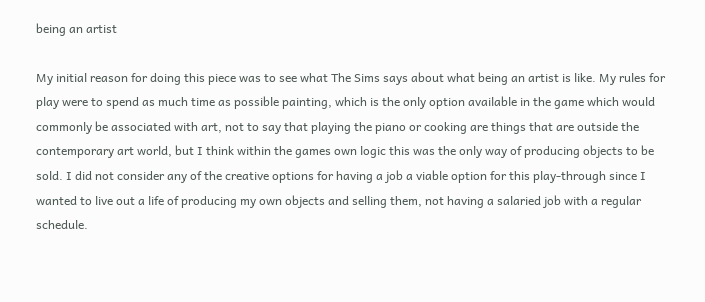being an artist

My initial reason for doing this piece was to see what The Sims says about what being an artist is like. My rules for play were to spend as much time as possible painting, which is the only option available in the game which would commonly be associated with art, not to say that playing the piano or cooking are things that are outside the contemporary art world, but I think within the games own logic this was the only way of producing objects to be sold. I did not consider any of the creative options for having a job a viable option for this play-through since I wanted to live out a life of producing my own objects and selling them, not having a salaried job with a regular schedule.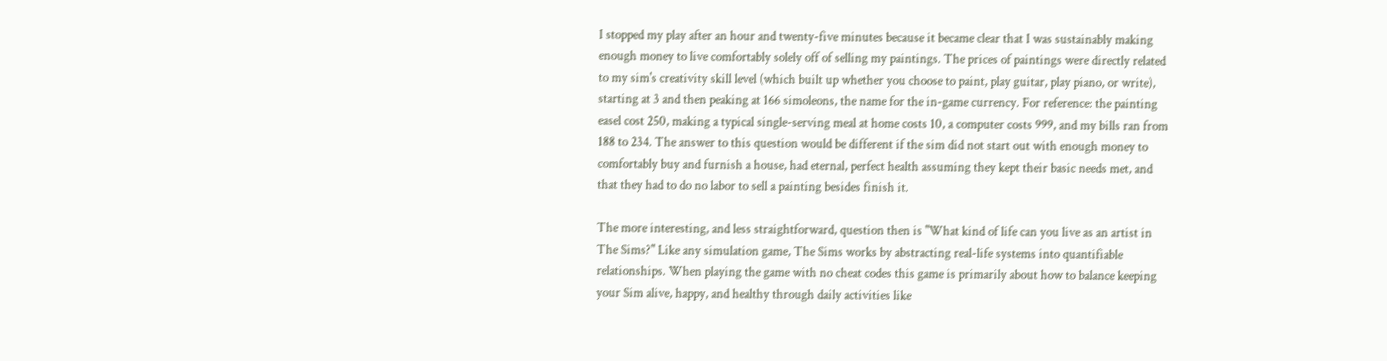I stopped my play after an hour and twenty-five minutes because it became clear that I was sustainably making enough money to live comfortably solely off of selling my paintings. The prices of paintings were directly related to my sim's creativity skill level (which built up whether you choose to paint, play guitar, play piano, or write), starting at 3 and then peaking at 166 simoleons, the name for the in-game currency. For reference: the painting easel cost 250, making a typical single-serving meal at home costs 10, a computer costs 999, and my bills ran from 188 to 234. The answer to this question would be different if the sim did not start out with enough money to comfortably buy and furnish a house, had eternal, perfect health assuming they kept their basic needs met, and that they had to do no labor to sell a painting besides finish it.

The more interesting, and less straightforward, question then is "What kind of life can you live as an artist in The Sims?" Like any simulation game, The Sims works by abstracting real-life systems into quantifiable relationships. When playing the game with no cheat codes this game is primarily about how to balance keeping your Sim alive, happy, and healthy through daily activities like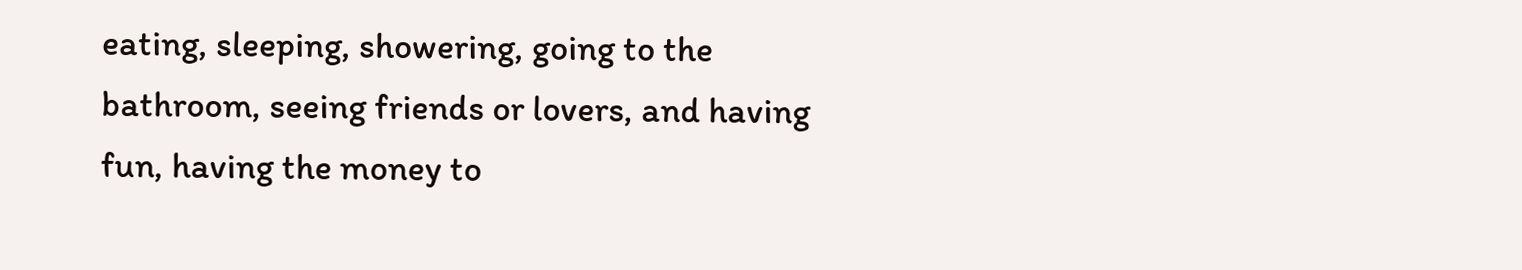eating, sleeping, showering, going to the bathroom, seeing friends or lovers, and having fun, having the money to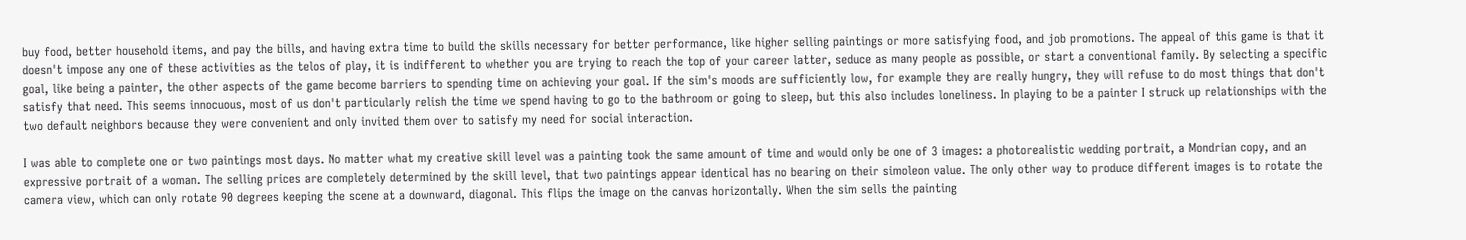buy food, better household items, and pay the bills, and having extra time to build the skills necessary for better performance, like higher selling paintings or more satisfying food, and job promotions. The appeal of this game is that it doesn't impose any one of these activities as the telos of play, it is indifferent to whether you are trying to reach the top of your career latter, seduce as many people as possible, or start a conventional family. By selecting a specific goal, like being a painter, the other aspects of the game become barriers to spending time on achieving your goal. If the sim's moods are sufficiently low, for example they are really hungry, they will refuse to do most things that don't satisfy that need. This seems innocuous, most of us don't particularly relish the time we spend having to go to the bathroom or going to sleep, but this also includes loneliness. In playing to be a painter I struck up relationships with the two default neighbors because they were convenient and only invited them over to satisfy my need for social interaction.

I was able to complete one or two paintings most days. No matter what my creative skill level was a painting took the same amount of time and would only be one of 3 images: a photorealistic wedding portrait, a Mondrian copy, and an expressive portrait of a woman. The selling prices are completely determined by the skill level, that two paintings appear identical has no bearing on their simoleon value. The only other way to produce different images is to rotate the camera view, which can only rotate 90 degrees keeping the scene at a downward, diagonal. This flips the image on the canvas horizontally. When the sim sells the painting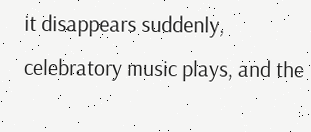it disappears suddenly, celebratory music plays, and the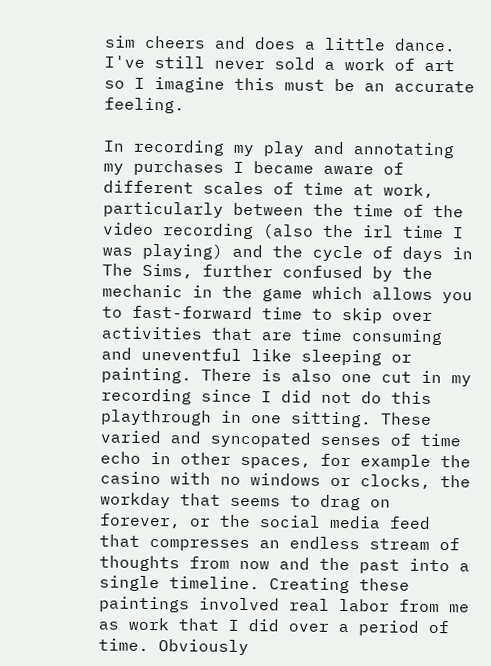sim cheers and does a little dance. I've still never sold a work of art so I imagine this must be an accurate feeling.

In recording my play and annotating my purchases I became aware of different scales of time at work, particularly between the time of the video recording (also the irl time I was playing) and the cycle of days in The Sims, further confused by the mechanic in the game which allows you to fast-forward time to skip over activities that are time consuming and uneventful like sleeping or painting. There is also one cut in my recording since I did not do this playthrough in one sitting. These varied and syncopated senses of time echo in other spaces, for example the casino with no windows or clocks, the workday that seems to drag on forever, or the social media feed that compresses an endless stream of thoughts from now and the past into a single timeline. Creating these paintings involved real labor from me as work that I did over a period of time. Obviously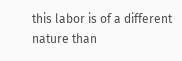this labor is of a different nature than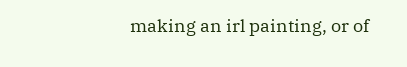making an irl painting, or of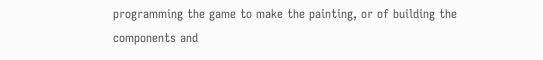programming the game to make the painting, or of building the components and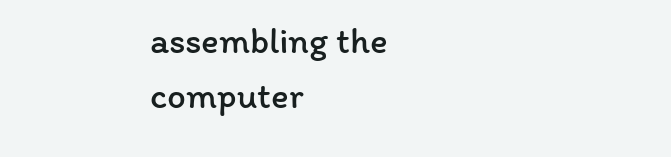assembling the computer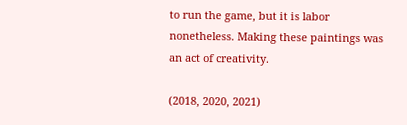to run the game, but it is labor nonetheless. Making these paintings was an act of creativity.

(2018, 2020, 2021)